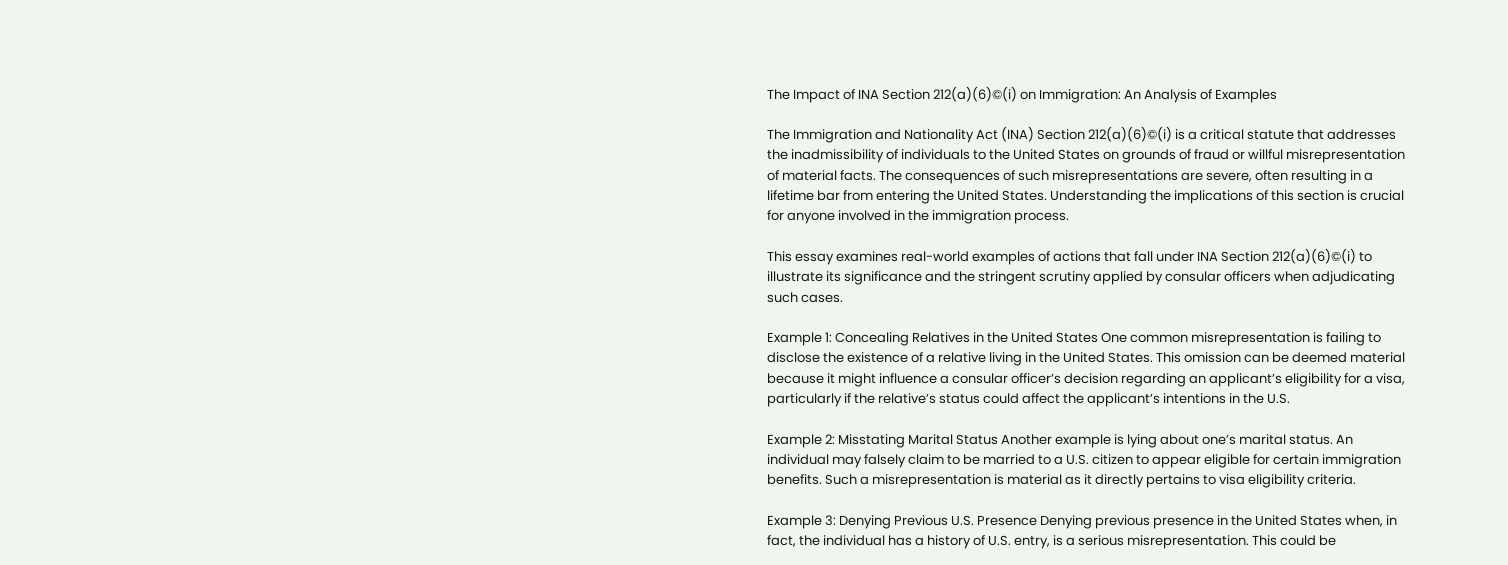The Impact of INA Section 212(a)(6)©(i) on Immigration: An Analysis of Examples

The Immigration and Nationality Act (INA) Section 212(a)(6)©(i) is a critical statute that addresses the inadmissibility of individuals to the United States on grounds of fraud or willful misrepresentation of material facts. The consequences of such misrepresentations are severe, often resulting in a lifetime bar from entering the United States. Understanding the implications of this section is crucial for anyone involved in the immigration process.

This essay examines real-world examples of actions that fall under INA Section 212(a)(6)©(i) to illustrate its significance and the stringent scrutiny applied by consular officers when adjudicating such cases.

Example 1: Concealing Relatives in the United States One common misrepresentation is failing to disclose the existence of a relative living in the United States. This omission can be deemed material because it might influence a consular officer’s decision regarding an applicant’s eligibility for a visa, particularly if the relative’s status could affect the applicant’s intentions in the U.S.

Example 2: Misstating Marital Status Another example is lying about one’s marital status. An individual may falsely claim to be married to a U.S. citizen to appear eligible for certain immigration benefits. Such a misrepresentation is material as it directly pertains to visa eligibility criteria.

Example 3: Denying Previous U.S. Presence Denying previous presence in the United States when, in fact, the individual has a history of U.S. entry, is a serious misrepresentation. This could be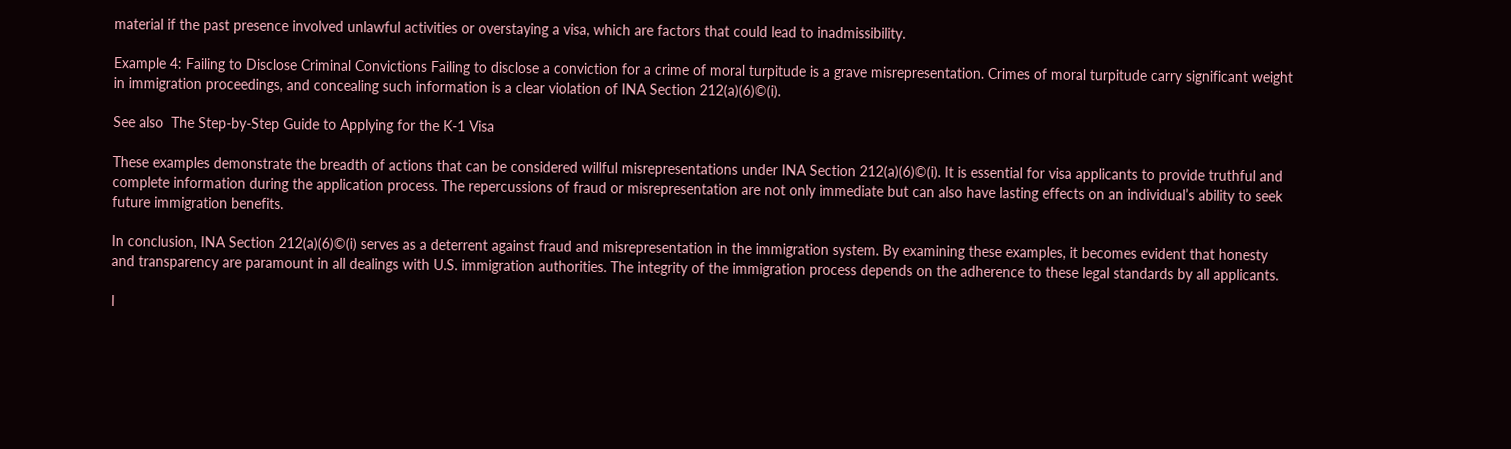material if the past presence involved unlawful activities or overstaying a visa, which are factors that could lead to inadmissibility.

Example 4: Failing to Disclose Criminal Convictions Failing to disclose a conviction for a crime of moral turpitude is a grave misrepresentation. Crimes of moral turpitude carry significant weight in immigration proceedings, and concealing such information is a clear violation of INA Section 212(a)(6)©(i).

See also  The Step-by-Step Guide to Applying for the K-1 Visa

These examples demonstrate the breadth of actions that can be considered willful misrepresentations under INA Section 212(a)(6)©(i). It is essential for visa applicants to provide truthful and complete information during the application process. The repercussions of fraud or misrepresentation are not only immediate but can also have lasting effects on an individual’s ability to seek future immigration benefits.

In conclusion, INA Section 212(a)(6)©(i) serves as a deterrent against fraud and misrepresentation in the immigration system. By examining these examples, it becomes evident that honesty and transparency are paramount in all dealings with U.S. immigration authorities. The integrity of the immigration process depends on the adherence to these legal standards by all applicants.

I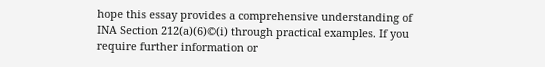hope this essay provides a comprehensive understanding of INA Section 212(a)(6)©(i) through practical examples. If you require further information or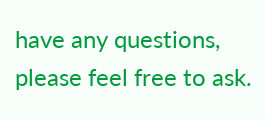have any questions, please feel free to ask.